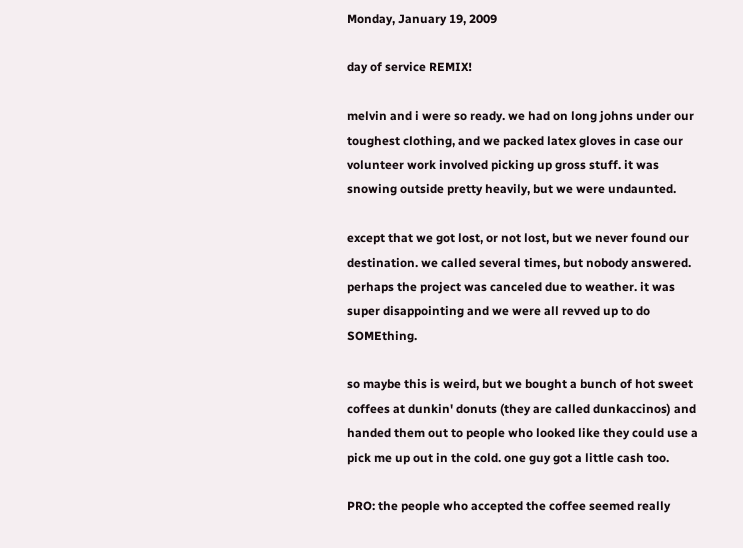Monday, January 19, 2009

day of service REMIX!

melvin and i were so ready. we had on long johns under our toughest clothing, and we packed latex gloves in case our volunteer work involved picking up gross stuff. it was snowing outside pretty heavily, but we were undaunted.

except that we got lost, or not lost, but we never found our destination. we called several times, but nobody answered. perhaps the project was canceled due to weather. it was super disappointing and we were all revved up to do SOMEthing.

so maybe this is weird, but we bought a bunch of hot sweet coffees at dunkin' donuts (they are called dunkaccinos) and handed them out to people who looked like they could use a pick me up out in the cold. one guy got a little cash too.

PRO: the people who accepted the coffee seemed really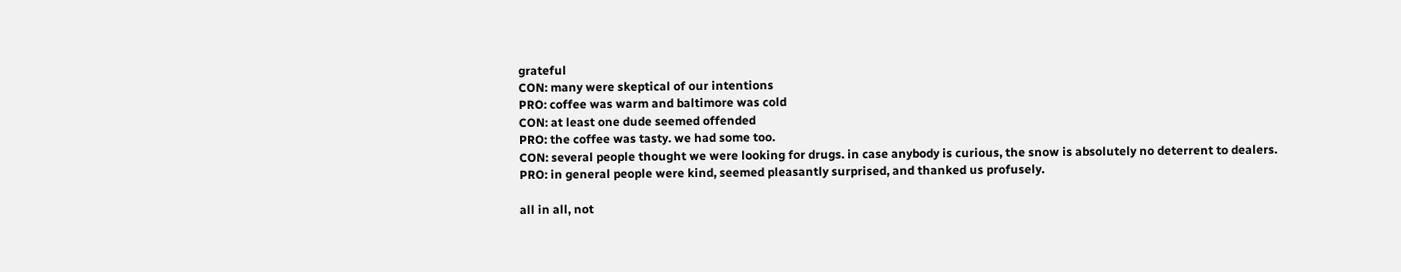grateful
CON: many were skeptical of our intentions
PRO: coffee was warm and baltimore was cold
CON: at least one dude seemed offended
PRO: the coffee was tasty. we had some too.
CON: several people thought we were looking for drugs. in case anybody is curious, the snow is absolutely no deterrent to dealers.
PRO: in general people were kind, seemed pleasantly surprised, and thanked us profusely.

all in all, not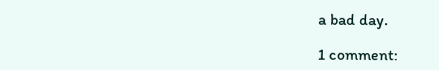a bad day.

1 comment: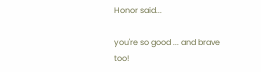Honor said...

you're so good ... and brave too!